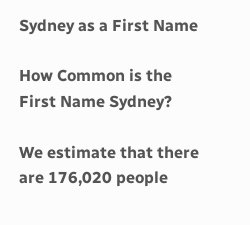Sydney as a First Name

How Common is the First Name Sydney?

We estimate that there are 176,020 people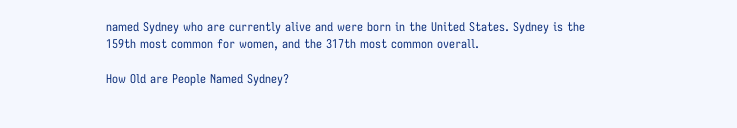named Sydney who are currently alive and were born in the United States. Sydney is the 159th most common for women, and the 317th most common overall.

How Old are People Named Sydney?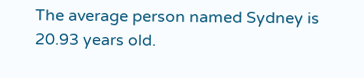The average person named Sydney is 20.93 years old.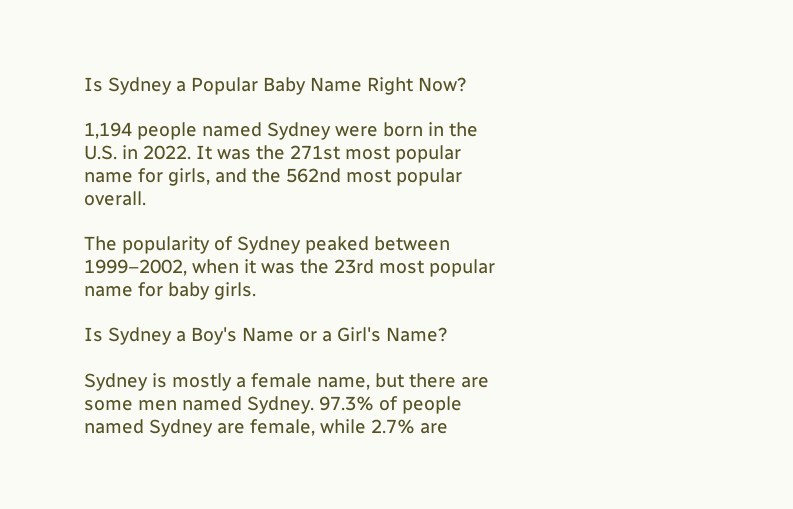Is Sydney a Popular Baby Name Right Now?

1,194 people named Sydney were born in the U.S. in 2022. It was the 271st most popular name for girls, and the 562nd most popular overall.

The popularity of Sydney peaked between 1999–2002, when it was the 23rd most popular name for baby girls.

Is Sydney a Boy's Name or a Girl's Name?

Sydney is mostly a female name, but there are some men named Sydney. 97.3% of people named Sydney are female, while 2.7% are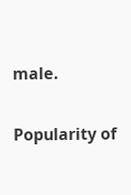male.

Popularity of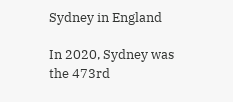Sydney in England

In 2020, Sydney was the 473rd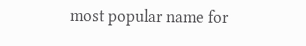most popular name for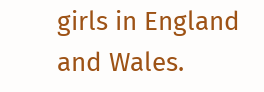girls in England and Wales.